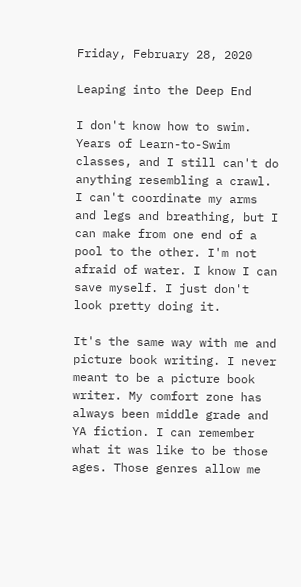Friday, February 28, 2020

Leaping into the Deep End

I don't know how to swim. Years of Learn-to-Swim classes, and I still can't do anything resembling a crawl. I can't coordinate my arms and legs and breathing, but I can make from one end of a pool to the other. I'm not afraid of water. I know I can save myself. I just don't look pretty doing it.

It's the same way with me and picture book writing. I never meant to be a picture book writer. My comfort zone has always been middle grade and YA fiction. I can remember what it was like to be those ages. Those genres allow me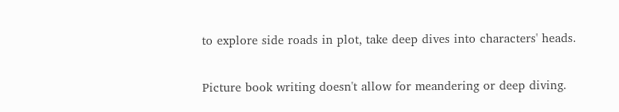to explore side roads in plot, take deep dives into characters' heads.

Picture book writing doesn't allow for meandering or deep diving.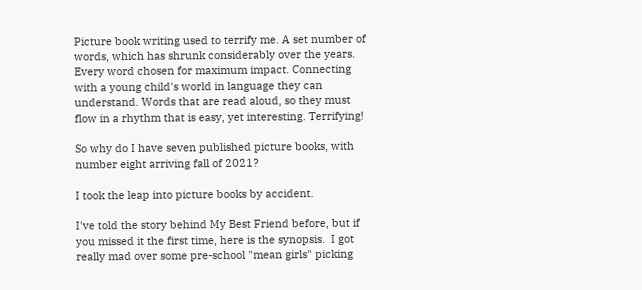Picture book writing used to terrify me. A set number of words, which has shrunk considerably over the years.  Every word chosen for maximum impact. Connecting with a young child's world in language they can understand. Words that are read aloud, so they must flow in a rhythm that is easy, yet interesting. Terrifying!

So why do I have seven published picture books, with number eight arriving fall of 2021?

I took the leap into picture books by accident.

I've told the story behind My Best Friend before, but if you missed it the first time, here is the synopsis.  I got really mad over some pre-school "mean girls" picking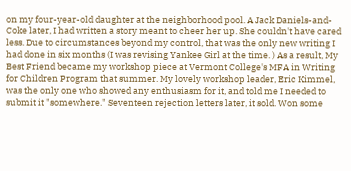on my four-year-old daughter at the neighborhood pool. A Jack Daniels-and-Coke later, I had written a story meant to cheer her up. She couldn't have cared less. Due to circumstances beyond my control, that was the only new writing I had done in six months (I was revising Yankee Girl at the time. ) As a result, My Best Friend became my workshop piece at Vermont College's MFA in Writing for Children Program that summer. My lovely workshop leader, Eric Kimmel, was the only one who showed any enthusiasm for it, and told me I needed to submit it "somewhere." Seventeen rejection letters later, it sold. Won some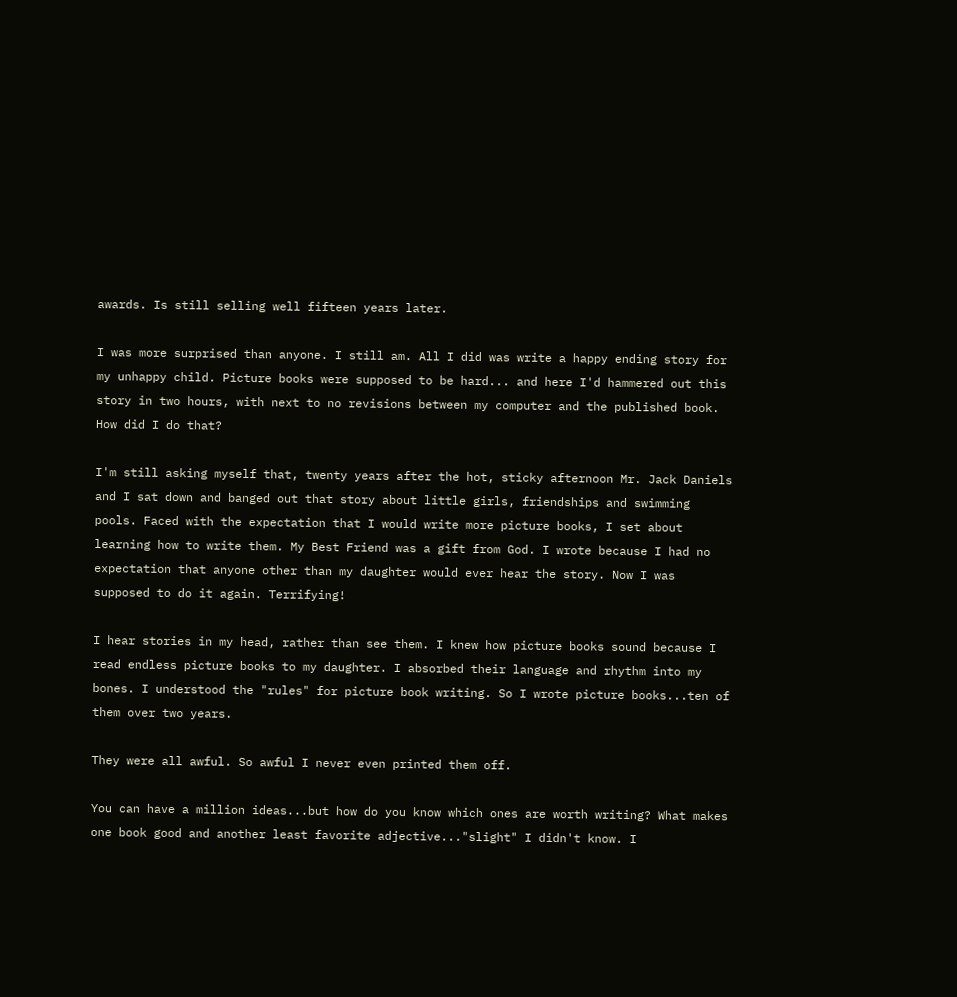awards. Is still selling well fifteen years later.

I was more surprised than anyone. I still am. All I did was write a happy ending story for my unhappy child. Picture books were supposed to be hard... and here I'd hammered out this story in two hours, with next to no revisions between my computer and the published book. How did I do that?

I'm still asking myself that, twenty years after the hot, sticky afternoon Mr. Jack Daniels and I sat down and banged out that story about little girls, friendships and swimming pools. Faced with the expectation that I would write more picture books, I set about learning how to write them. My Best Friend was a gift from God. I wrote because I had no expectation that anyone other than my daughter would ever hear the story. Now I was supposed to do it again. Terrifying!

I hear stories in my head, rather than see them. I knew how picture books sound because I read endless picture books to my daughter. I absorbed their language and rhythm into my bones. I understood the "rules" for picture book writing. So I wrote picture books...ten of them over two years.

They were all awful. So awful I never even printed them off.

You can have a million ideas...but how do you know which ones are worth writing? What makes one book good and another least favorite adjective..."slight" I didn't know. I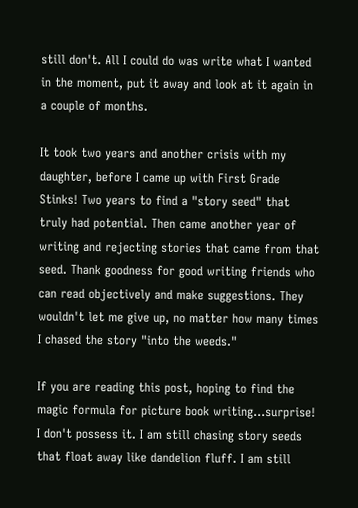still don't. All I could do was write what I wanted in the moment, put it away and look at it again in a couple of months.

It took two years and another crisis with my daughter, before I came up with First Grade Stinks! Two years to find a "story seed" that truly had potential. Then came another year of writing and rejecting stories that came from that seed. Thank goodness for good writing friends who can read objectively and make suggestions. They wouldn't let me give up, no matter how many times I chased the story "into the weeds."

If you are reading this post, hoping to find the magic formula for picture book writing...surprise! I don't possess it. I am still chasing story seeds that float away like dandelion fluff. I am still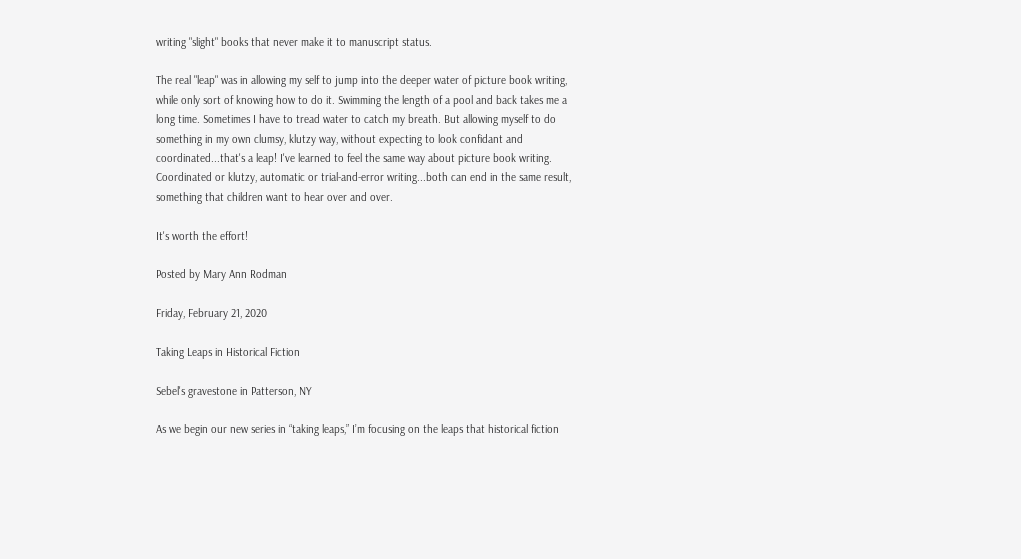writing "slight" books that never make it to manuscript status.

The real "leap" was in allowing my self to jump into the deeper water of picture book writing, while only sort of knowing how to do it. Swimming the length of a pool and back takes me a long time. Sometimes I have to tread water to catch my breath. But allowing myself to do something in my own clumsy, klutzy way, without expecting to look confidant and coordinated...that's a leap! I've learned to feel the same way about picture book writing. Coordinated or klutzy, automatic or trial-and-error writing...both can end in the same result, something that children want to hear over and over.

It's worth the effort!

Posted by Mary Ann Rodman

Friday, February 21, 2020

Taking Leaps in Historical Fiction

Sebel's gravestone in Patterson, NY

As we begin our new series in “taking leaps,” I’m focusing on the leaps that historical fiction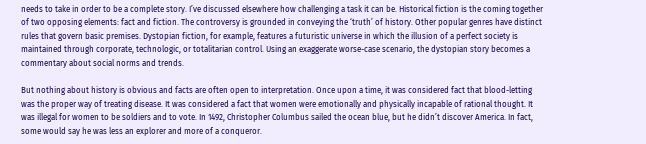needs to take in order to be a complete story. I’ve discussed elsewhere how challenging a task it can be. Historical fiction is the coming together of two opposing elements: fact and fiction. The controversy is grounded in conveying the ‘truth’ of history. Other popular genres have distinct rules that govern basic premises. Dystopian fiction, for example, features a futuristic universe in which the illusion of a perfect society is maintained through corporate, technologic, or totalitarian control. Using an exaggerate worse-case scenario, the dystopian story becomes a commentary about social norms and trends.

But nothing about history is obvious and facts are often open to interpretation. Once upon a time, it was considered fact that blood-letting was the proper way of treating disease. It was considered a fact that women were emotionally and physically incapable of rational thought. It was illegal for women to be soldiers and to vote. In 1492, Christopher Columbus sailed the ocean blue, but he didn’t discover America. In fact, some would say he was less an explorer and more of a conqueror.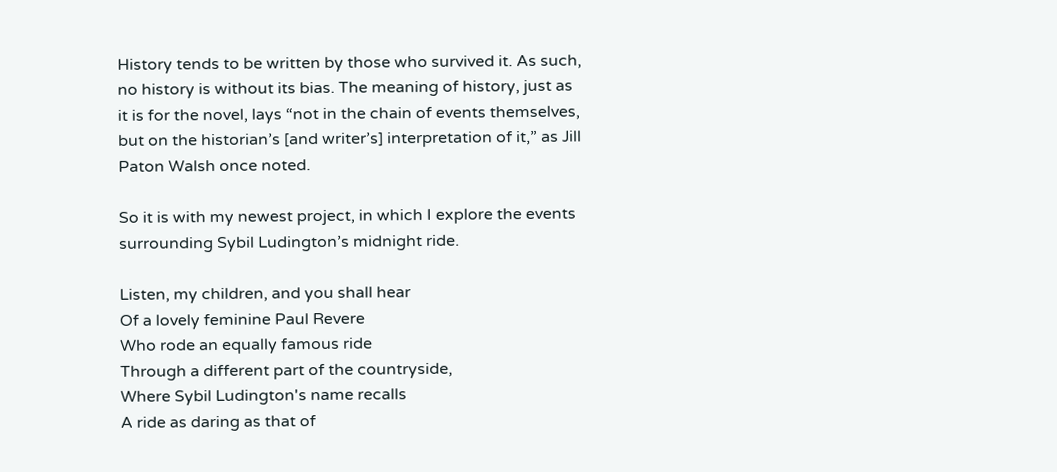History tends to be written by those who survived it. As such, no history is without its bias. The meaning of history, just as it is for the novel, lays “not in the chain of events themselves, but on the historian’s [and writer’s] interpretation of it,” as Jill Paton Walsh once noted.

So it is with my newest project, in which I explore the events surrounding Sybil Ludington’s midnight ride.

Listen, my children, and you shall hear
Of a lovely feminine Paul Revere
Who rode an equally famous ride
Through a different part of the countryside,
Where Sybil Ludington's name recalls
A ride as daring as that of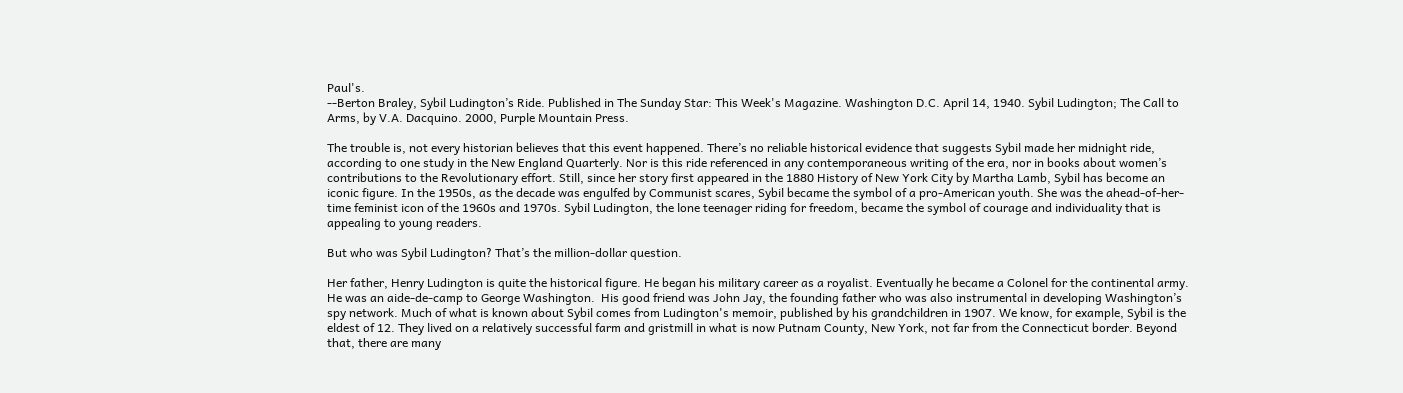Paul's.
--Berton Braley, Sybil Ludington’s Ride. Published in The Sunday Star: This Week's Magazine. Washington D.C. April 14, 1940. Sybil Ludington; The Call to Arms, by V.A. Dacquino. 2000, Purple Mountain Press.

The trouble is, not every historian believes that this event happened. There’s no reliable historical evidence that suggests Sybil made her midnight ride, according to one study in the New England Quarterly. Nor is this ride referenced in any contemporaneous writing of the era, nor in books about women’s contributions to the Revolutionary effort. Still, since her story first appeared in the 1880 History of New York City by Martha Lamb, Sybil has become an iconic figure. In the 1950s, as the decade was engulfed by Communist scares, Sybil became the symbol of a pro-American youth. She was the ahead-of-her-time feminist icon of the 1960s and 1970s. Sybil Ludington, the lone teenager riding for freedom, became the symbol of courage and individuality that is appealing to young readers.

But who was Sybil Ludington? That’s the million-dollar question.

Her father, Henry Ludington is quite the historical figure. He began his military career as a royalist. Eventually he became a Colonel for the continental army. He was an aide-de-camp to George Washington.  His good friend was John Jay, the founding father who was also instrumental in developing Washington’s spy network. Much of what is known about Sybil comes from Ludington's memoir, published by his grandchildren in 1907. We know, for example, Sybil is the eldest of 12. They lived on a relatively successful farm and gristmill in what is now Putnam County, New York, not far from the Connecticut border. Beyond that, there are many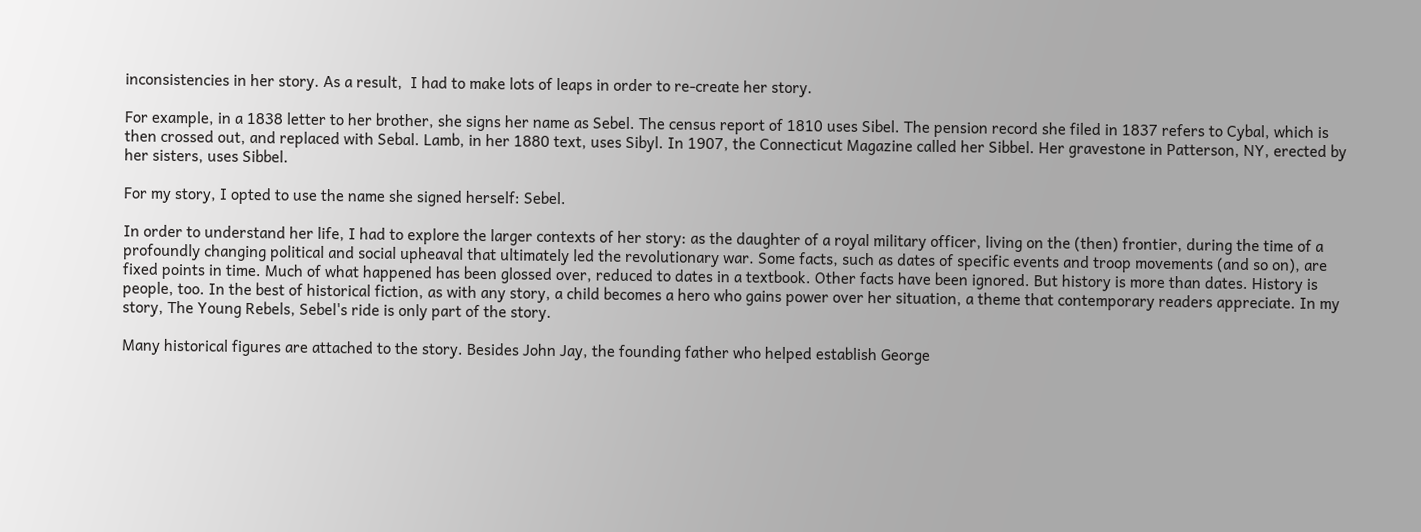inconsistencies in her story. As a result,  I had to make lots of leaps in order to re-create her story.

For example, in a 1838 letter to her brother, she signs her name as Sebel. The census report of 1810 uses Sibel. The pension record she filed in 1837 refers to Cybal, which is then crossed out, and replaced with Sebal. Lamb, in her 1880 text, uses Sibyl. In 1907, the Connecticut Magazine called her Sibbel. Her gravestone in Patterson, NY, erected by her sisters, uses Sibbel.

For my story, I opted to use the name she signed herself: Sebel.

In order to understand her life, I had to explore the larger contexts of her story: as the daughter of a royal military officer, living on the (then) frontier, during the time of a profoundly changing political and social upheaval that ultimately led the revolutionary war. Some facts, such as dates of specific events and troop movements (and so on), are fixed points in time. Much of what happened has been glossed over, reduced to dates in a textbook. Other facts have been ignored. But history is more than dates. History is people, too. In the best of historical fiction, as with any story, a child becomes a hero who gains power over her situation, a theme that contemporary readers appreciate. In my story, The Young Rebels, Sebel's ride is only part of the story.

Many historical figures are attached to the story. Besides John Jay, the founding father who helped establish George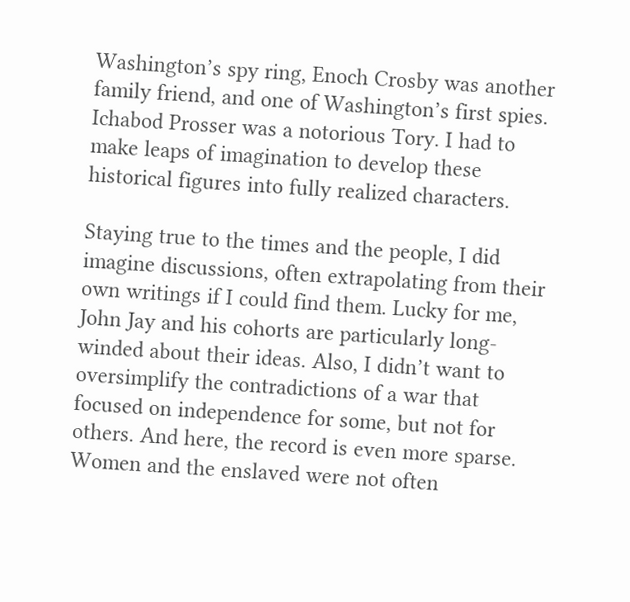Washington’s spy ring, Enoch Crosby was another family friend, and one of Washington’s first spies. Ichabod Prosser was a notorious Tory. I had to make leaps of imagination to develop these historical figures into fully realized characters.

Staying true to the times and the people, I did imagine discussions, often extrapolating from their own writings if I could find them. Lucky for me, John Jay and his cohorts are particularly long-winded about their ideas. Also, I didn’t want to oversimplify the contradictions of a war that focused on independence for some, but not for others. And here, the record is even more sparse. Women and the enslaved were not often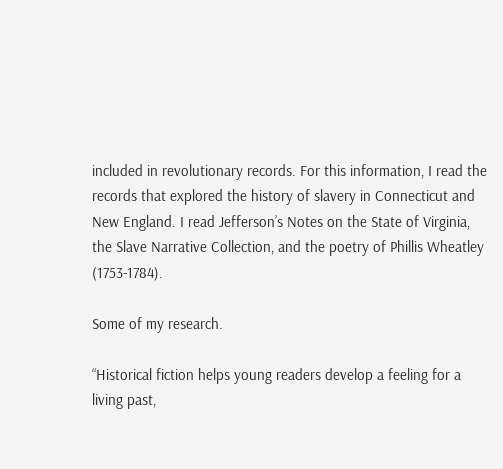included in revolutionary records. For this information, I read the records that explored the history of slavery in Connecticut and New England. I read Jefferson’s Notes on the State of Virginia, the Slave Narrative Collection, and the poetry of Phillis Wheatley (1753-1784).

Some of my research.

“Historical fiction helps young readers develop a feeling for a living past,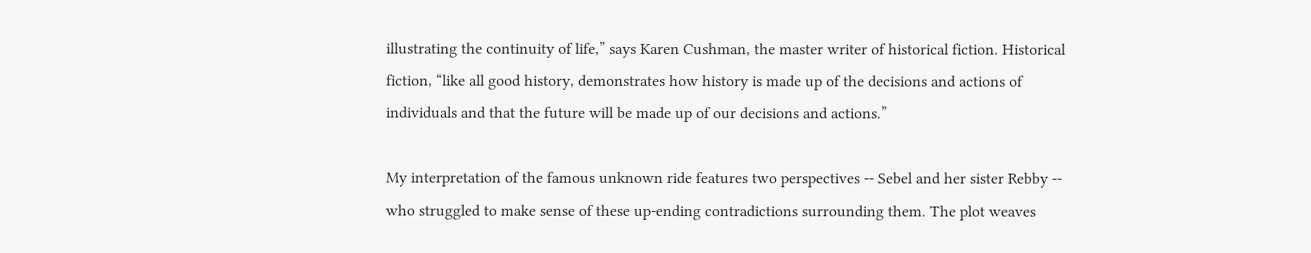illustrating the continuity of life,” says Karen Cushman, the master writer of historical fiction. Historical fiction, “like all good history, demonstrates how history is made up of the decisions and actions of individuals and that the future will be made up of our decisions and actions.”

My interpretation of the famous unknown ride features two perspectives -- Sebel and her sister Rebby -- who struggled to make sense of these up-ending contradictions surrounding them. The plot weaves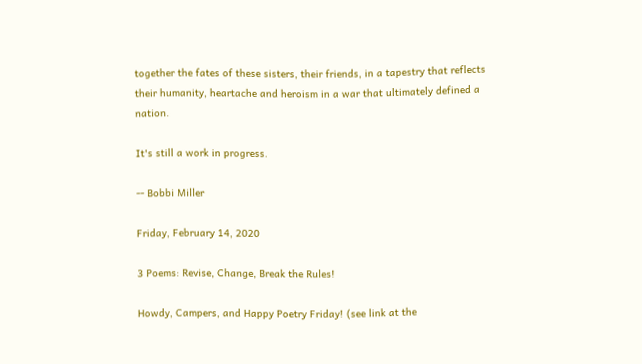together the fates of these sisters, their friends, in a tapestry that reflects their humanity, heartache and heroism in a war that ultimately defined a nation.

It's still a work in progress.

-- Bobbi Miller

Friday, February 14, 2020

3 Poems: Revise, Change, Break the Rules!

Howdy, Campers, and Happy Poetry Friday! (see link at the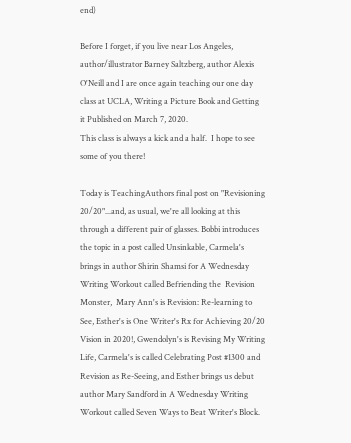end)

Before I forget, if you live near Los Angeles, author/illustrator Barney Saltzberg, author Alexis O'Neill and I are once again teaching our one day class at UCLA, Writing a Picture Book and Getting it Published on March 7, 2020.
This class is always a kick and a half.  I hope to see some of you there!

Today is TeachingAuthors final post on "Revisioning 20/20"...and, as usual, we're all looking at this through a different pair of glasses. Bobbi introduces the topic in a post called Unsinkable, Carmela's brings in author Shirin Shamsi for A Wednesday Writing Workout called Befriending the  Revision Monster,  Mary Ann's is Revision: Re-learning to See, Esther's is One Writer's Rx for Achieving 20/20 Vision in 2020!, Gwendolyn's is Revising My Writing Life, Carmela's is called Celebrating Post #1300 and Revision as Re-Seeing, and Esther brings us debut author Mary Sandford in A Wednesday Writing Workout called Seven Ways to Beat Writer's Block.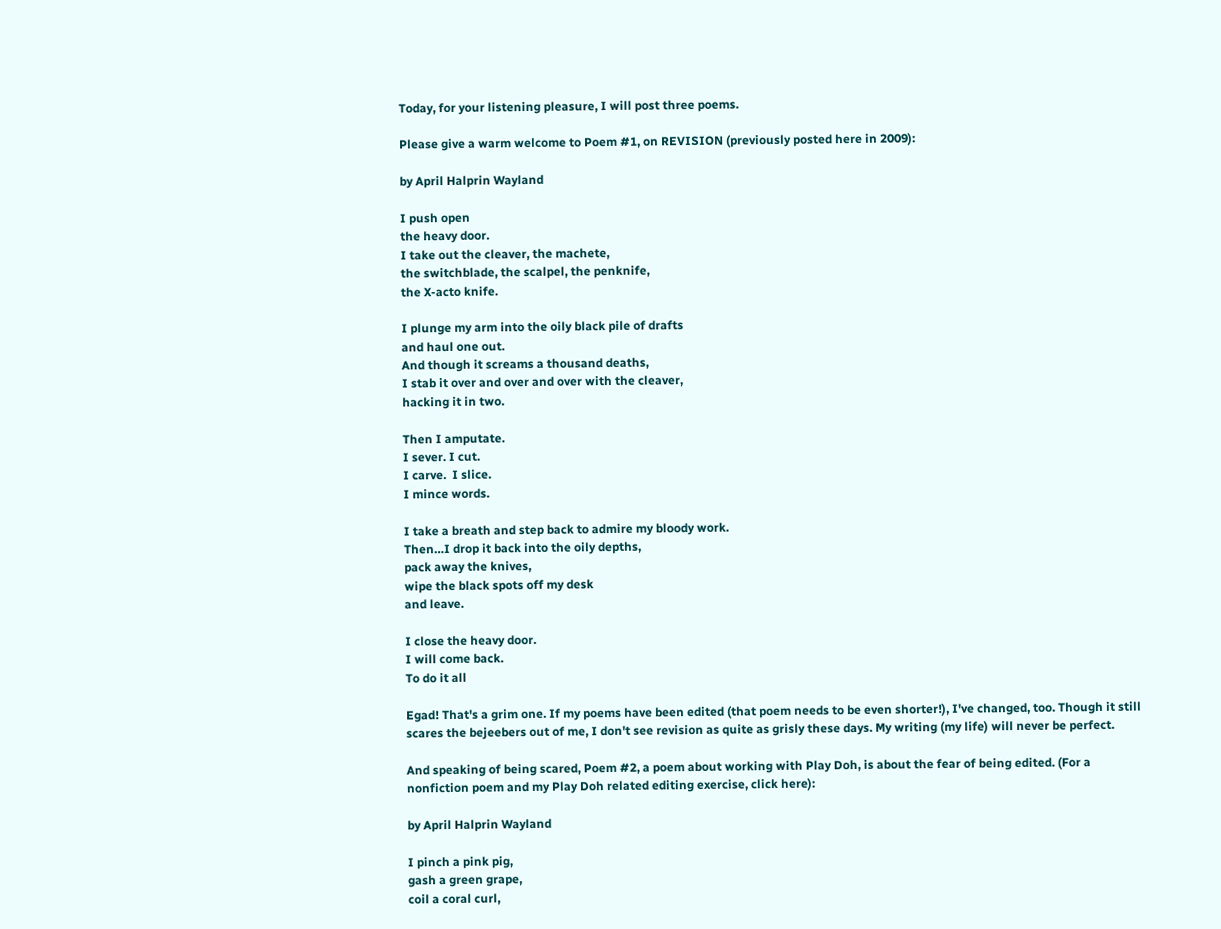Today, for your listening pleasure, I will post three poems.

Please give a warm welcome to Poem #1, on REVISION (previously posted here in 2009):

by April Halprin Wayland

I push open
the heavy door.
I take out the cleaver, the machete,
the switchblade, the scalpel, the penknife,
the X-acto knife.

I plunge my arm into the oily black pile of drafts
and haul one out.
And though it screams a thousand deaths,
I stab it over and over and over with the cleaver,
hacking it in two.

Then I amputate.
I sever. I cut.
I carve.  I slice.
I mince words.

I take a breath and step back to admire my bloody work.
Then…I drop it back into the oily depths,
pack away the knives,
wipe the black spots off my desk
and leave.

I close the heavy door.
I will come back.
To do it all

Egad! That's a grim one. If my poems have been edited (that poem needs to be even shorter!), I've changed, too. Though it still scares the bejeebers out of me, I don't see revision as quite as grisly these days. My writing (my life) will never be perfect.

And speaking of being scared, Poem #2, a poem about working with Play Doh, is about the fear of being edited. (For a nonfiction poem and my Play Doh related editing exercise, click here):

by April Halprin Wayland

I pinch a pink pig,
gash a green grape,
coil a coral curl,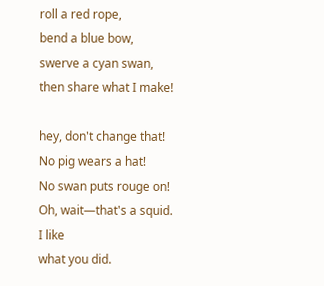roll a red rope,
bend a blue bow,
swerve a cyan swan,
then share what I make!

hey, don't change that!
No pig wears a hat!
No swan puts rouge on!
Oh, wait—that's a squid.
I like
what you did.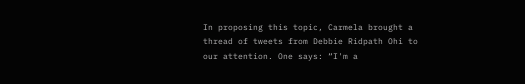In proposing this topic, Carmela brought a thread of tweets from Debbie Ridpath Ohi to our attention. One says: “I'm a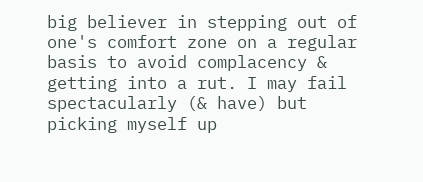big believer in stepping out of one's comfort zone on a regular basis to avoid complacency & getting into a rut. I may fail spectacularly (& have) but picking myself up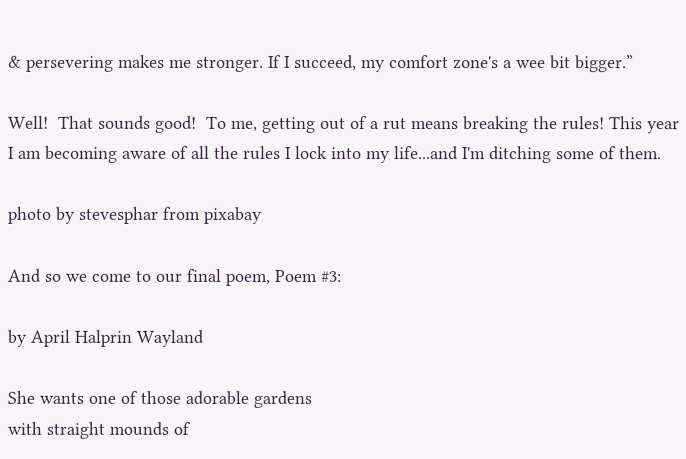& persevering makes me stronger. If I succeed, my comfort zone's a wee bit bigger.”

Well!  That sounds good!  To me, getting out of a rut means breaking the rules! This year I am becoming aware of all the rules I lock into my life...and I'm ditching some of them.

photo by stevesphar from pixabay

And so we come to our final poem, Poem #3:

by April Halprin Wayland

She wants one of those adorable gardens
with straight mounds of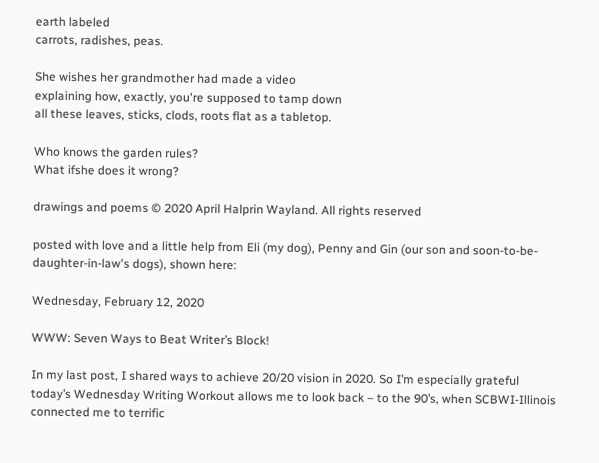earth labeled
carrots, radishes, peas.

She wishes her grandmother had made a video
explaining how, exactly, you're supposed to tamp down
all these leaves, sticks, clods, roots flat as a tabletop.

Who knows the garden rules?
What ifshe does it wrong?

drawings and poems © 2020 April Halprin Wayland. All rights reserved

posted with love and a little help from Eli (my dog), Penny and Gin (our son and soon-to-be-daughter-in-law's dogs), shown here:

Wednesday, February 12, 2020

WWW: Seven Ways to Beat Writer’s Block!

In my last post, I shared ways to achieve 20/20 vision in 2020. So I’m especially grateful today’s Wednesday Writing Workout allows me to look back – to the 90’s, when SCBWI-Illinois connected me to terrific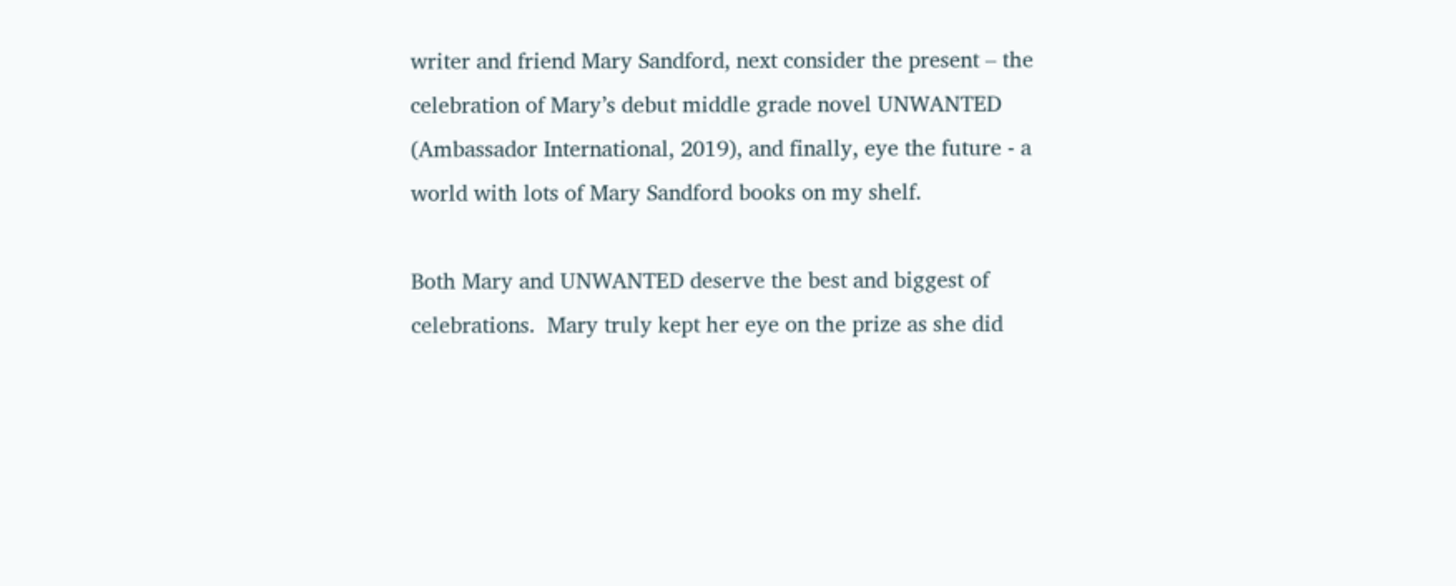writer and friend Mary Sandford, next consider the present – the celebration of Mary’s debut middle grade novel UNWANTED (Ambassador International, 2019), and finally, eye the future - a world with lots of Mary Sandford books on my shelf.

Both Mary and UNWANTED deserve the best and biggest of celebrations.  Mary truly kept her eye on the prize as she did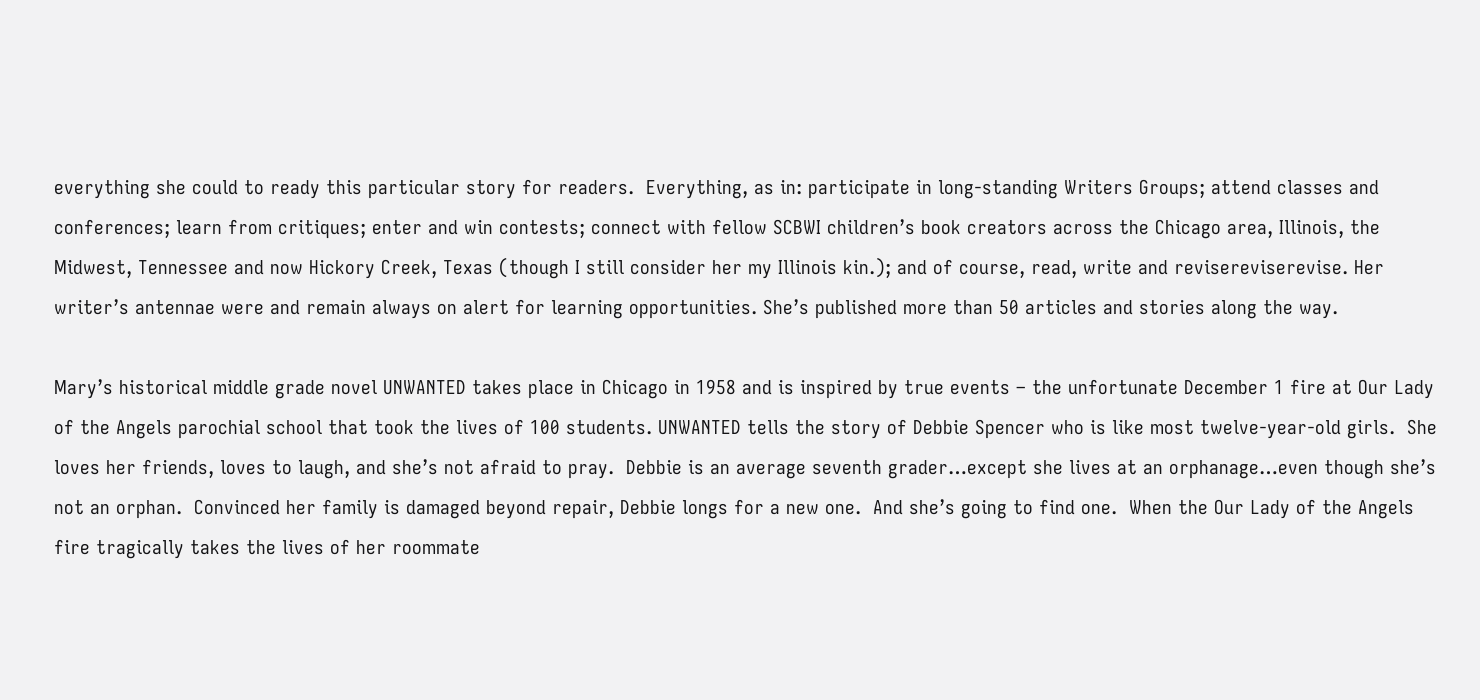everything she could to ready this particular story for readers.  Everything, as in: participate in long-standing Writers Groups; attend classes and conferences; learn from critiques; enter and win contests; connect with fellow SCBWI children’s book creators across the Chicago area, Illinois, the Midwest, Tennessee and now Hickory Creek, Texas (though I still consider her my Illinois kin.); and of course, read, write and revisereviserevise. Her writer’s antennae were and remain always on alert for learning opportunities. She’s published more than 50 articles and stories along the way.

Mary’s historical middle grade novel UNWANTED takes place in Chicago in 1958 and is inspired by true events – the unfortunate December 1 fire at Our Lady of the Angels parochial school that took the lives of 100 students. UNWANTED tells the story of Debbie Spencer who is like most twelve-year-old girls.  She loves her friends, loves to laugh, and she’s not afraid to pray.  Debbie is an average seventh grader…except she lives at an orphanage…even though she’s not an orphan.  Convinced her family is damaged beyond repair, Debbie longs for a new one.  And she’s going to find one.  When the Our Lady of the Angels fire tragically takes the lives of her roommate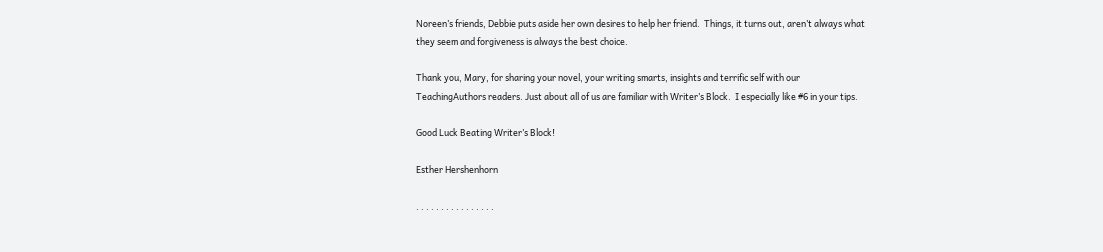Noreen’s friends, Debbie puts aside her own desires to help her friend.  Things, it turns out, aren’t always what they seem and forgiveness is always the best choice.

Thank you, Mary, for sharing your novel, your writing smarts, insights and terrific self with our TeachingAuthors readers. Just about all of us are familiar with Writer’s Block.  I especially like #6 in your tips.

Good Luck Beating Writer’s Block!

Esther Hershenhorn

. . . . . . . . . . . . . . . .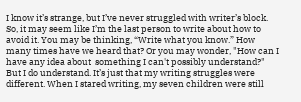I know it’s strange, but I’ve never struggled with writer’s block. So, it may seem like I’m the last person to write about how to avoid it. You may be thinking, “Write what you know.” How many times have we heard that? Or you may wonder, "How can I  have any idea about  something I can't possibly understand?" But I do understand. It’s just that my writing struggles were different. When I stared writing, my seven children were still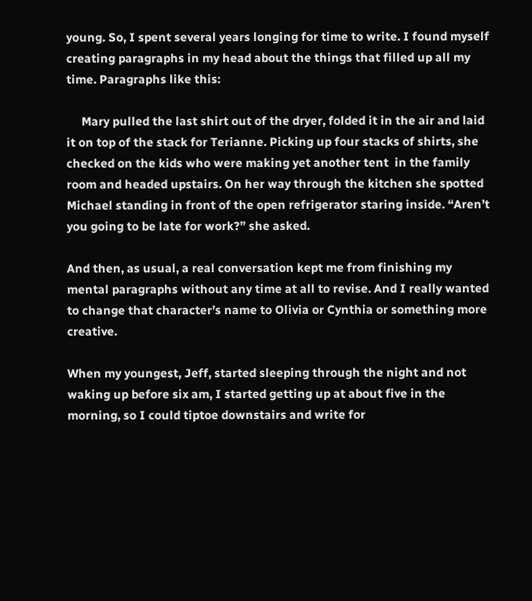young. So, I spent several years longing for time to write. I found myself creating paragraphs in my head about the things that filled up all my time. Paragraphs like this:

     Mary pulled the last shirt out of the dryer, folded it in the air and laid it on top of the stack for Terianne. Picking up four stacks of shirts, she checked on the kids who were making yet another tent  in the family room and headed upstairs. On her way through the kitchen she spotted Michael standing in front of the open refrigerator staring inside. “Aren’t you going to be late for work?” she asked.

And then, as usual, a real conversation kept me from finishing my mental paragraphs without any time at all to revise. And I really wanted to change that character’s name to Olivia or Cynthia or something more creative.

When my youngest, Jeff, started sleeping through the night and not waking up before six am, I started getting up at about five in the morning, so I could tiptoe downstairs and write for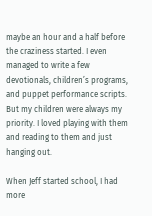maybe an hour and a half before the craziness started. I even managed to write a few devotionals, children’s programs, and puppet performance scripts. But my children were always my priority. I loved playing with them and reading to them and just hanging out.

When Jeff started school, I had more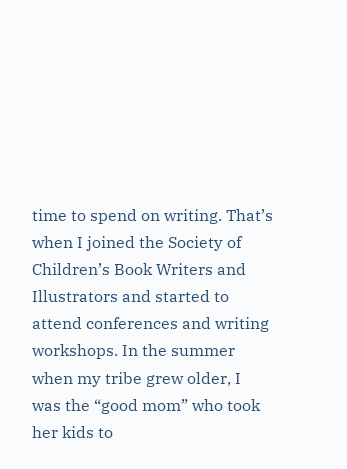time to spend on writing. That’s when I joined the Society of Children’s Book Writers and Illustrators and started to attend conferences and writing workshops. In the summer when my tribe grew older, I was the “good mom” who took her kids to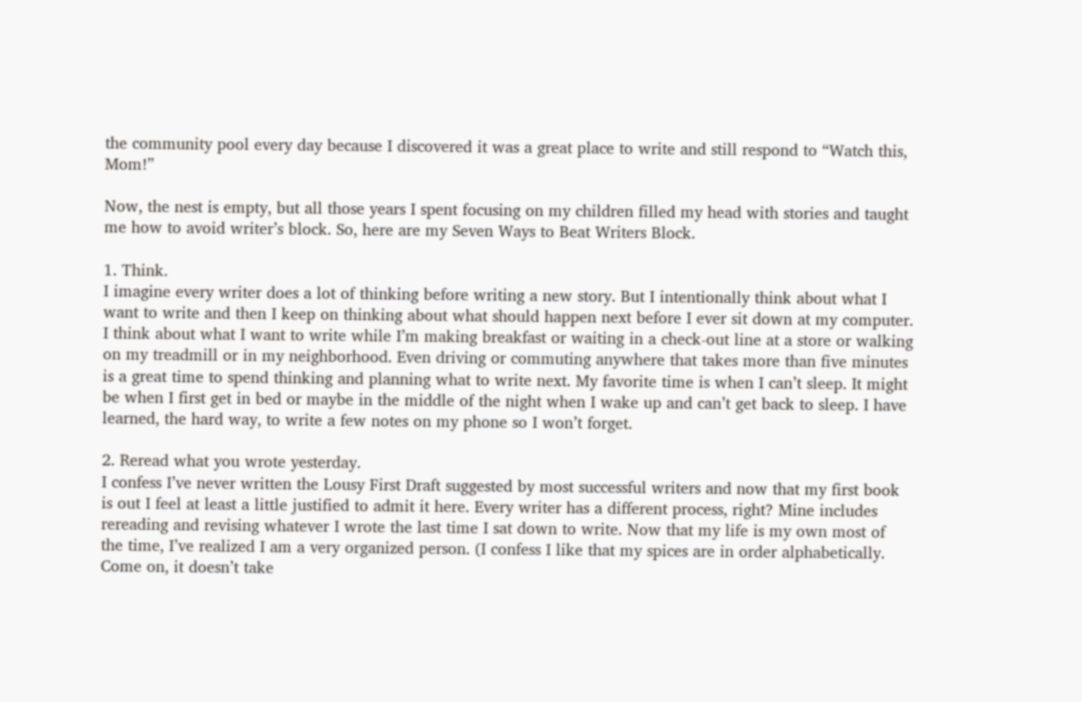the community pool every day because I discovered it was a great place to write and still respond to “Watch this, Mom!”

Now, the nest is empty, but all those years I spent focusing on my children filled my head with stories and taught me how to avoid writer’s block. So, here are my Seven Ways to Beat Writers Block.

1. Think.
I imagine every writer does a lot of thinking before writing a new story. But I intentionally think about what I want to write and then I keep on thinking about what should happen next before I ever sit down at my computer. I think about what I want to write while I’m making breakfast or waiting in a check-out line at a store or walking on my treadmill or in my neighborhood. Even driving or commuting anywhere that takes more than five minutes is a great time to spend thinking and planning what to write next. My favorite time is when I can’t sleep. It might be when I first get in bed or maybe in the middle of the night when I wake up and can’t get back to sleep. I have learned, the hard way, to write a few notes on my phone so I won’t forget.

2. Reread what you wrote yesterday.
I confess I’ve never written the Lousy First Draft suggested by most successful writers and now that my first book is out I feel at least a little justified to admit it here. Every writer has a different process, right? Mine includes rereading and revising whatever I wrote the last time I sat down to write. Now that my life is my own most of the time, I’ve realized I am a very organized person. (I confess I like that my spices are in order alphabetically. Come on, it doesn’t take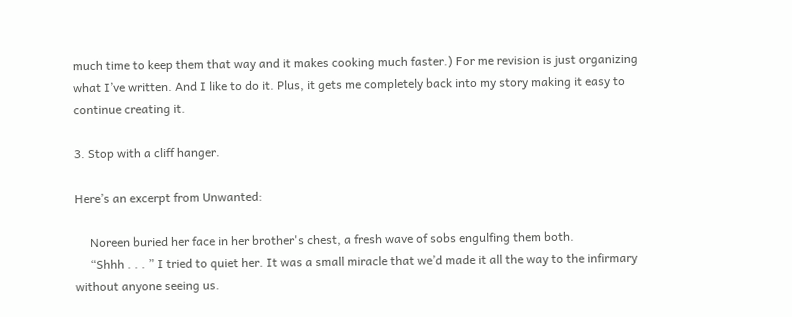much time to keep them that way and it makes cooking much faster.) For me revision is just organizing what I’ve written. And I like to do it. Plus, it gets me completely back into my story making it easy to continue creating it.

3. Stop with a cliff hanger.

Here’s an excerpt from Unwanted:

     Noreen buried her face in her brother's chest, a fresh wave of sobs engulfing them both.
     “Shhh . . . ” I tried to quiet her. It was a small miracle that we’d made it all the way to the infirmary without anyone seeing us.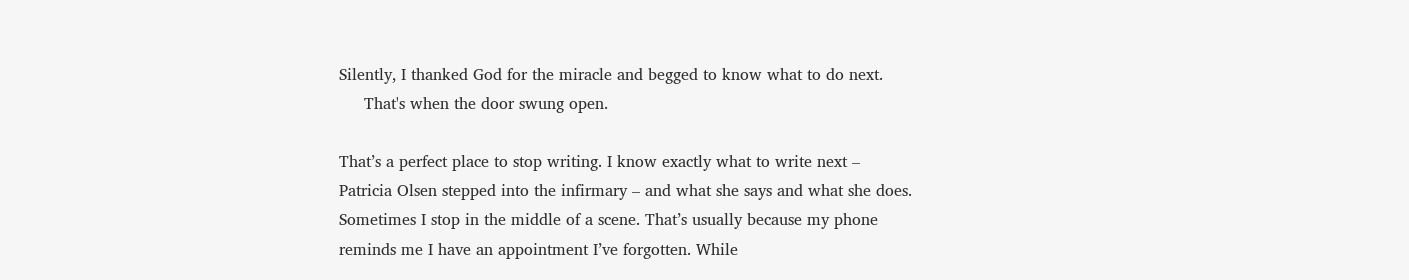Silently, I thanked God for the miracle and begged to know what to do next.
     That's when the door swung open.

That’s a perfect place to stop writing. I know exactly what to write next – Patricia Olsen stepped into the infirmary – and what she says and what she does. Sometimes I stop in the middle of a scene. That’s usually because my phone reminds me I have an appointment I’ve forgotten. While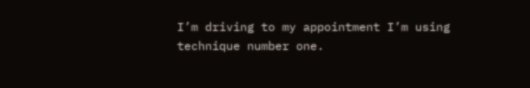I’m driving to my appointment I’m using technique number one.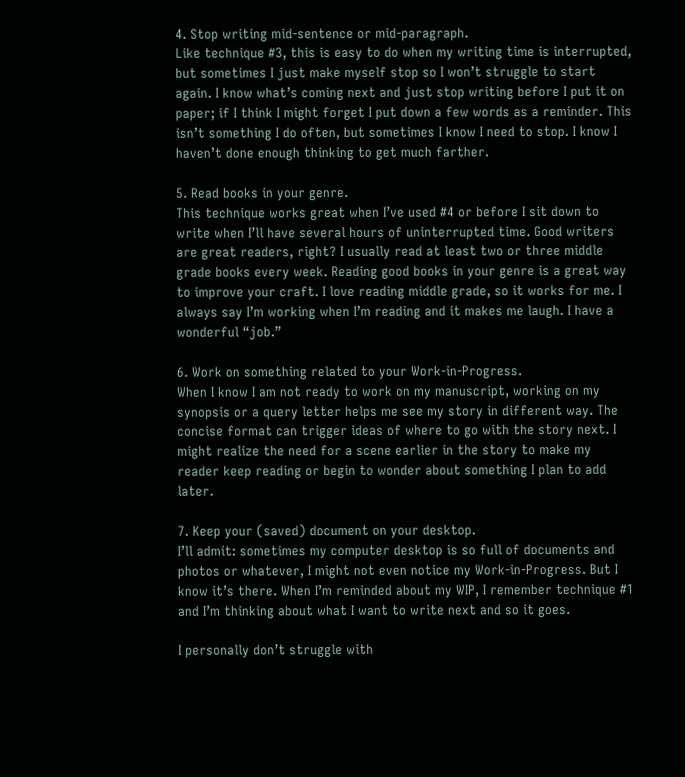4. Stop writing mid-sentence or mid-paragraph.
Like technique #3, this is easy to do when my writing time is interrupted, but sometimes I just make myself stop so I won’t struggle to start again. I know what’s coming next and just stop writing before I put it on paper; if I think I might forget I put down a few words as a reminder. This isn’t something I do often, but sometimes I know I need to stop. I know I haven’t done enough thinking to get much farther.

5. Read books in your genre.
This technique works great when I’ve used #4 or before I sit down to write when I’ll have several hours of uninterrupted time. Good writers are great readers, right? I usually read at least two or three middle grade books every week. Reading good books in your genre is a great way to improve your craft. I love reading middle grade, so it works for me. I always say I’m working when I’m reading and it makes me laugh. I have a wonderful “job.”

6. Work on something related to your Work-in-Progress.
When I know I am not ready to work on my manuscript, working on my synopsis or a query letter helps me see my story in different way. The concise format can trigger ideas of where to go with the story next. I might realize the need for a scene earlier in the story to make my reader keep reading or begin to wonder about something I plan to add later.

7. Keep your (saved) document on your desktop.
I’ll admit: sometimes my computer desktop is so full of documents and photos or whatever, I might not even notice my Work-in-Progress. But I know it’s there. When I’m reminded about my WIP, I remember technique #1 and I’m thinking about what I want to write next and so it goes.

I personally don’t struggle with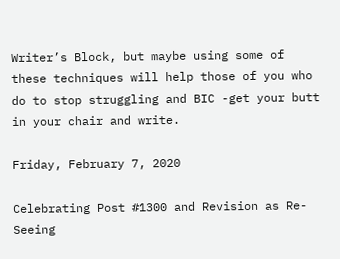Writer’s Block, but maybe using some of these techniques will help those of you who do to stop struggling and BIC -get your butt in your chair and write.

Friday, February 7, 2020

Celebrating Post #1300 and Revision as Re-Seeing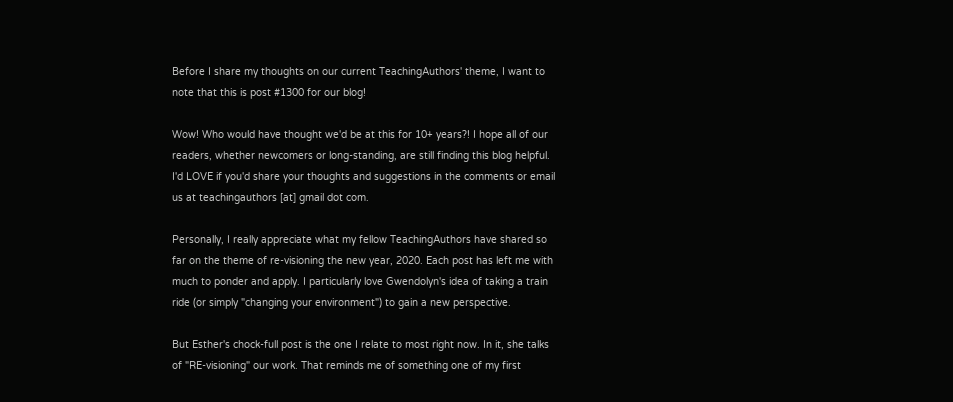Before I share my thoughts on our current TeachingAuthors' theme, I want to note that this is post #1300 for our blog!

Wow! Who would have thought we'd be at this for 10+ years?! I hope all of our readers, whether newcomers or long-standing, are still finding this blog helpful. I'd LOVE if you'd share your thoughts and suggestions in the comments or email us at teachingauthors [at] gmail dot com.

Personally, I really appreciate what my fellow TeachingAuthors have shared so far on the theme of re-visioning the new year, 2020. Each post has left me with much to ponder and apply. I particularly love Gwendolyn's idea of taking a train ride (or simply "changing your environment") to gain a new perspective.

But Esther's chock-full post is the one I relate to most right now. In it, she talks of "RE-visioning" our work. That reminds me of something one of my first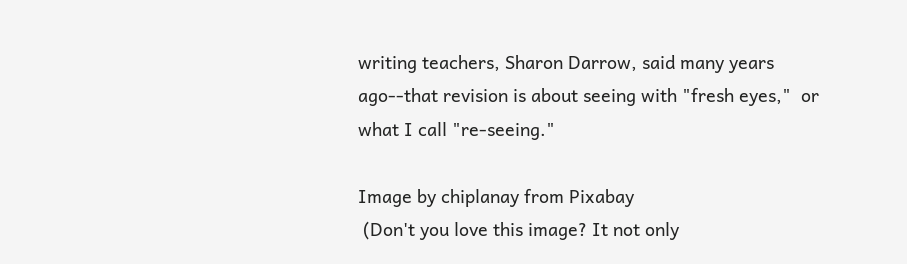writing teachers, Sharon Darrow, said many years ago--that revision is about seeing with "fresh eyes,"  or what I call "re-seeing."

Image by chiplanay from Pixabay
 (Don't you love this image? It not only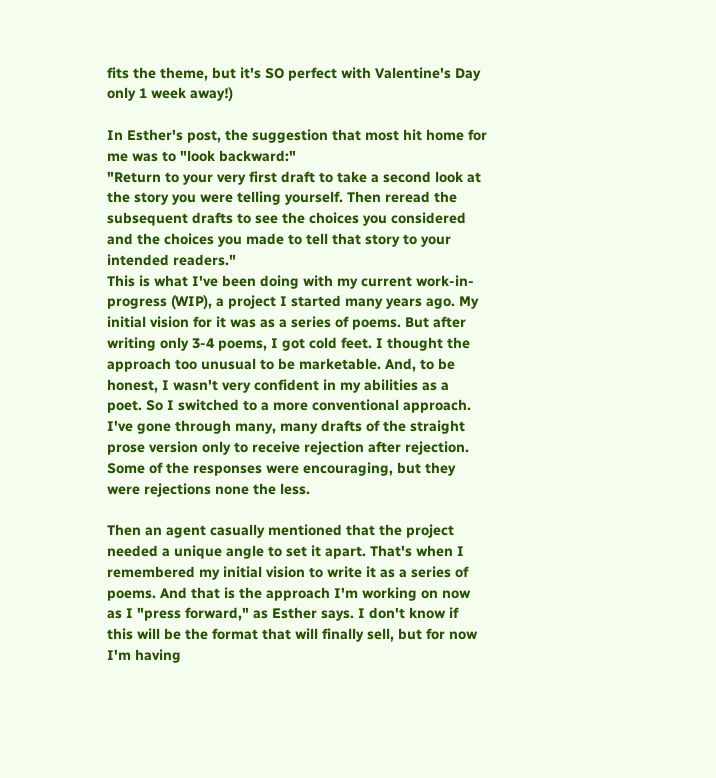fits the theme, but it's SO perfect with Valentine's Day only 1 week away!)

In Esther's post, the suggestion that most hit home for me was to "look backward:"
"Return to your very first draft to take a second look at the story you were telling yourself. Then reread the subsequent drafts to see the choices you considered and the choices you made to tell that story to your intended readers."
This is what I've been doing with my current work-in-progress (WIP), a project I started many years ago. My initial vision for it was as a series of poems. But after writing only 3-4 poems, I got cold feet. I thought the approach too unusual to be marketable. And, to be honest, I wasn't very confident in my abilities as a poet. So I switched to a more conventional approach. I've gone through many, many drafts of the straight prose version only to receive rejection after rejection. Some of the responses were encouraging, but they were rejections none the less.

Then an agent casually mentioned that the project needed a unique angle to set it apart. That's when I remembered my initial vision to write it as a series of poems. And that is the approach I'm working on now as I "press forward," as Esther says. I don't know if this will be the format that will finally sell, but for now I'm having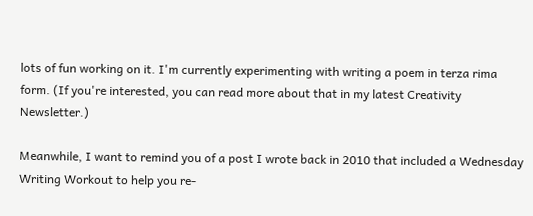lots of fun working on it. I'm currently experimenting with writing a poem in terza rima form. (If you're interested, you can read more about that in my latest Creativity Newsletter.)

Meanwhile, I want to remind you of a post I wrote back in 2010 that included a Wednesday Writing Workout to help you re-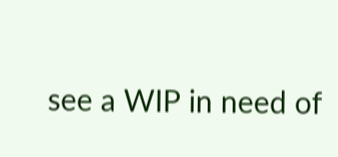see a WIP in need of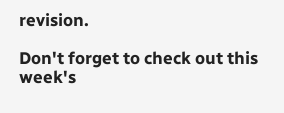revision.

Don't forget to check out this week's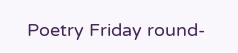Poetry Friday round-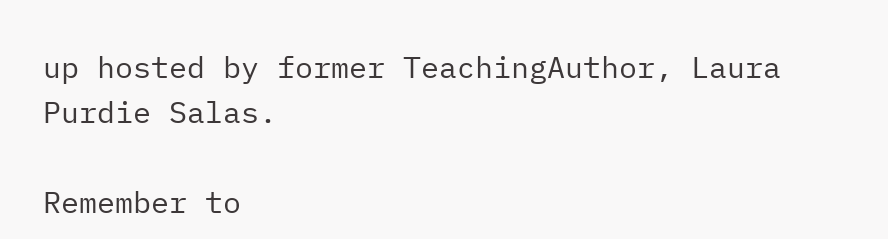up hosted by former TeachingAuthor, Laura Purdie Salas.

Remember to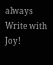always Write with Joy!